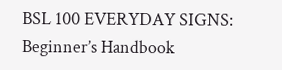BSL 100 EVERYDAY SIGNS: Beginner’s Handbook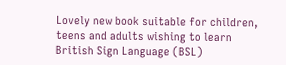Lovely new book suitable for children, teens and adults wishing to learn British Sign Language (BSL)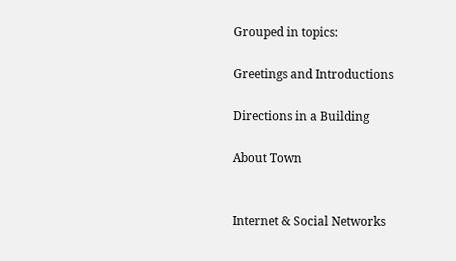Grouped in topics:

Greetings and Introductions

Directions in a Building

About Town


Internet & Social Networks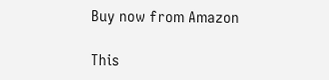Buy now from Amazon

This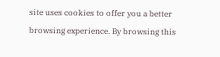site uses cookies to offer you a better browsing experience. By browsing this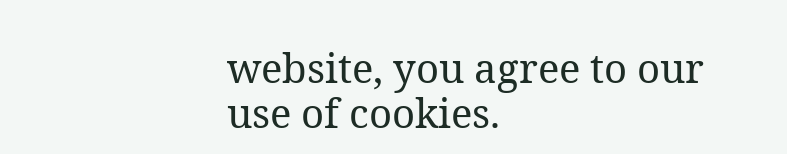website, you agree to our use of cookies.